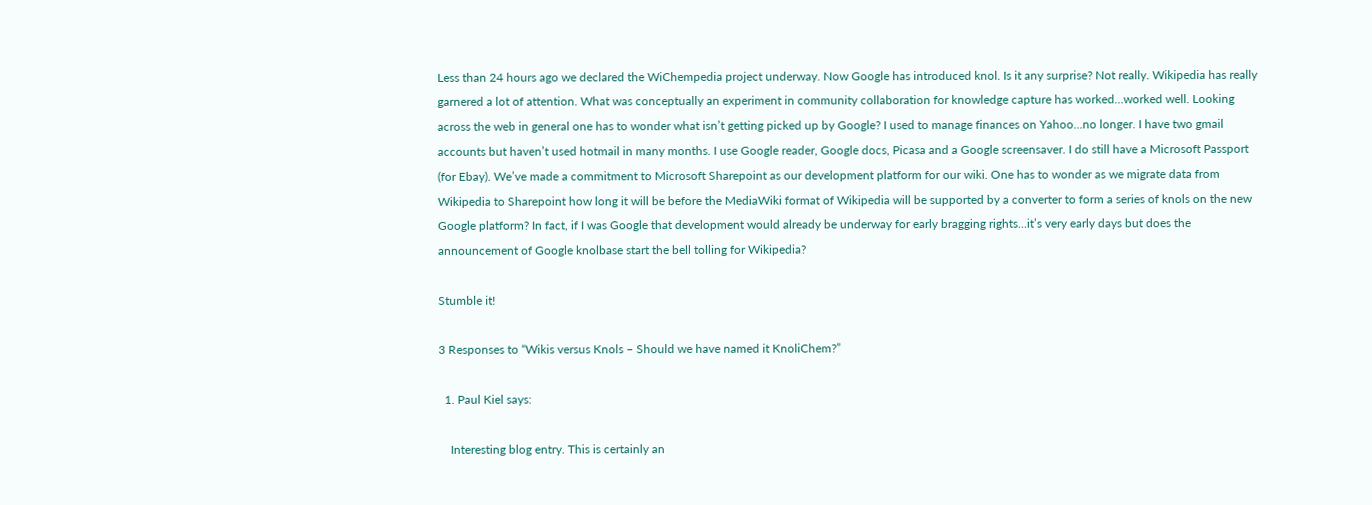Less than 24 hours ago we declared the WiChempedia project underway. Now Google has introduced knol. Is it any surprise? Not really. Wikipedia has really garnered a lot of attention. What was conceptually an experiment in community collaboration for knowledge capture has worked…worked well. Looking across the web in general one has to wonder what isn’t getting picked up by Google? I used to manage finances on Yahoo…no longer. I have two gmail accounts but haven’t used hotmail in many months. I use Google reader, Google docs, Picasa and a Google screensaver. I do still have a Microsoft Passport (for Ebay). We’ve made a commitment to Microsoft Sharepoint as our development platform for our wiki. One has to wonder as we migrate data from Wikipedia to Sharepoint how long it will be before the MediaWiki format of Wikipedia will be supported by a converter to form a series of knols on the new Google platform? In fact, if I was Google that development would already be underway for early bragging rights…it’s very early days but does the announcement of Google knolbase start the bell tolling for Wikipedia?

Stumble it!

3 Responses to “Wikis versus Knols – Should we have named it KnoliChem?”

  1. Paul Kiel says:

    Interesting blog entry. This is certainly an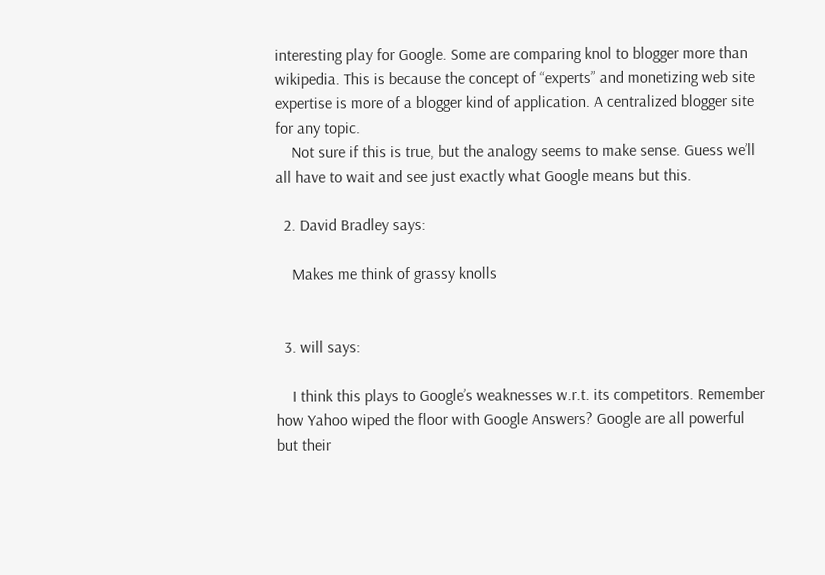interesting play for Google. Some are comparing knol to blogger more than wikipedia. This is because the concept of “experts” and monetizing web site expertise is more of a blogger kind of application. A centralized blogger site for any topic.
    Not sure if this is true, but the analogy seems to make sense. Guess we’ll all have to wait and see just exactly what Google means but this.

  2. David Bradley says:

    Makes me think of grassy knolls


  3. will says:

    I think this plays to Google’s weaknesses w.r.t. its competitors. Remember how Yahoo wiped the floor with Google Answers? Google are all powerful but their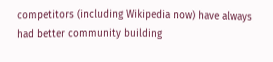competitors (including Wikipedia now) have always had better community building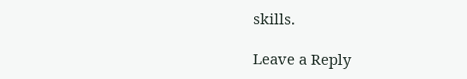skills.

Leave a Reply